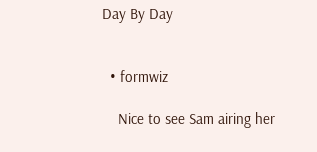Day By Day


  • formwiz

    Nice to see Sam airing her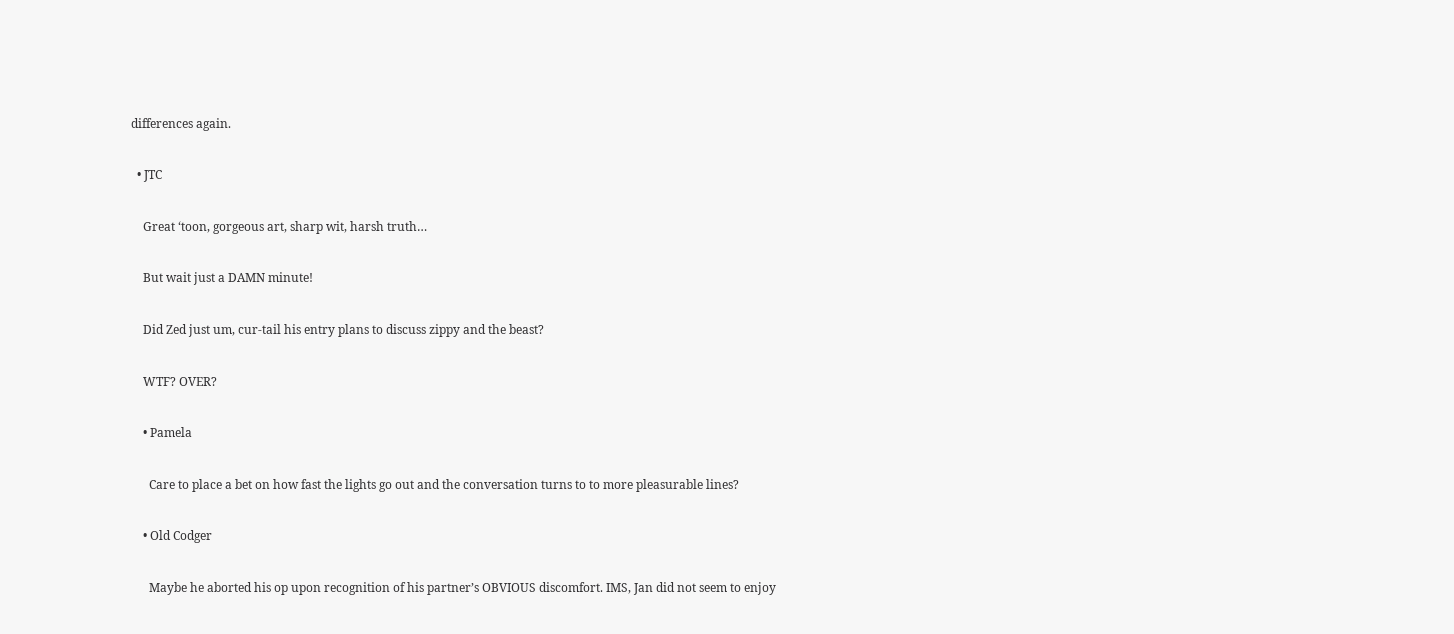differences again.

  • JTC

    Great ‘toon, gorgeous art, sharp wit, harsh truth…

    But wait just a DAMN minute!

    Did Zed just um, cur-tail his entry plans to discuss zippy and the beast?

    WTF? OVER?

    • Pamela

      Care to place a bet on how fast the lights go out and the conversation turns to to more pleasurable lines?

    • Old Codger

      Maybe he aborted his op upon recognition of his partner’s OBVIOUS discomfort. IMS, Jan did not seem to enjoy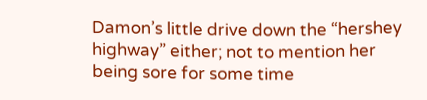Damon’s little drive down the “hershey highway” either; not to mention her being sore for some time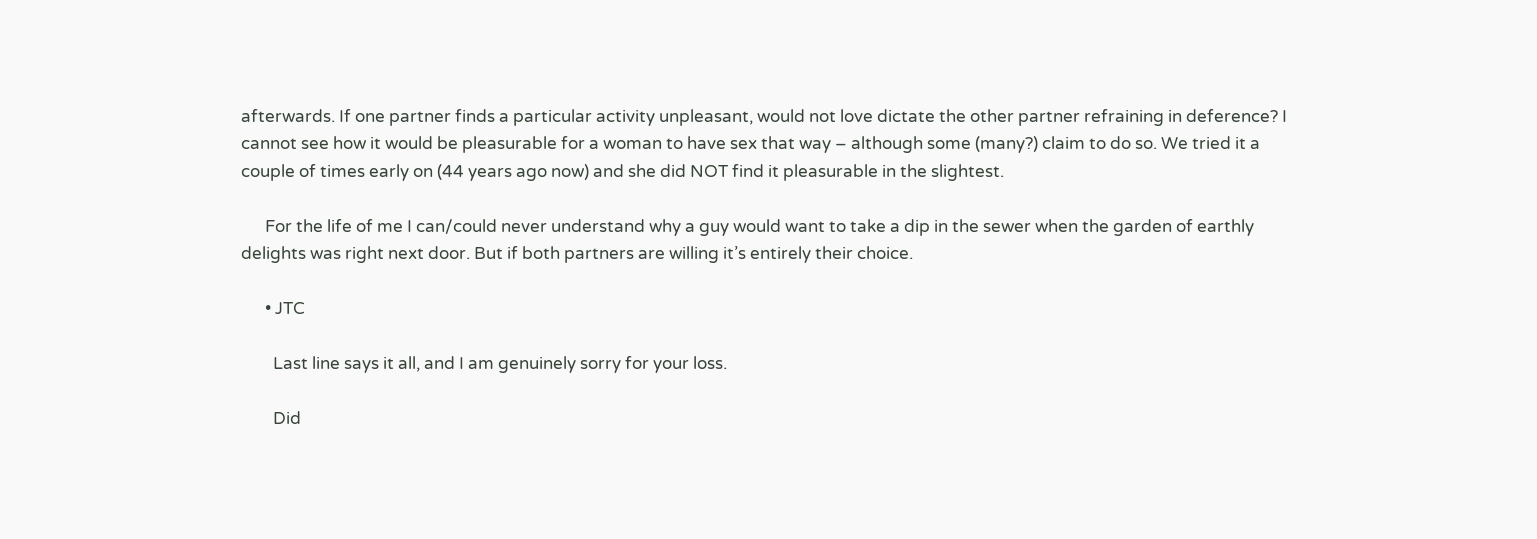afterwards. If one partner finds a particular activity unpleasant, would not love dictate the other partner refraining in deference? I cannot see how it would be pleasurable for a woman to have sex that way – although some (many?) claim to do so. We tried it a couple of times early on (44 years ago now) and she did NOT find it pleasurable in the slightest.

      For the life of me I can/could never understand why a guy would want to take a dip in the sewer when the garden of earthly delights was right next door. But if both partners are willing it’s entirely their choice.

      • JTC

        Last line says it all, and I am genuinely sorry for your loss.

        Did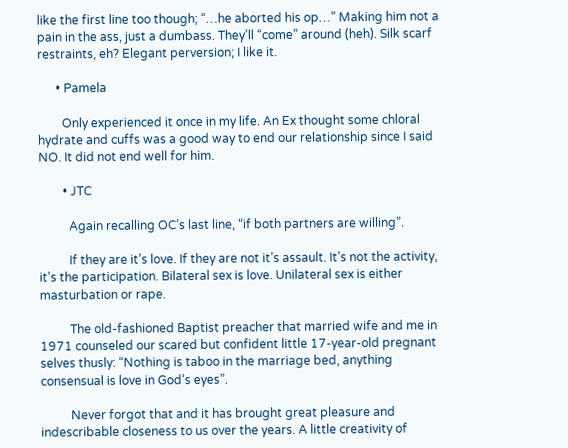like the first line too though; “…he aborted his op…” Making him not a pain in the ass, just a dumbass. They’ll “come” around (heh). Silk scarf restraints, eh? Elegant perversion; I like it.

      • Pamela

        Only experienced it once in my life. An Ex thought some chloral hydrate and cuffs was a good way to end our relationship since I said NO. It did not end well for him.

        • JTC

          Again recalling OC’s last line, “if both partners are willing”.

          If they are it’s love. If they are not it’s assault. It’s not the activity, it’s the participation. Bilateral sex is love. Unilateral sex is either masturbation or rape.

          The old-fashioned Baptist preacher that married wife and me in 1971 counseled our scared but confident little 17-year-old pregnant selves thusly: “Nothing is taboo in the marriage bed, anything consensual is love in God’s eyes”.

          Never forgot that and it has brought great pleasure and indescribable closeness to us over the years. A little creativity of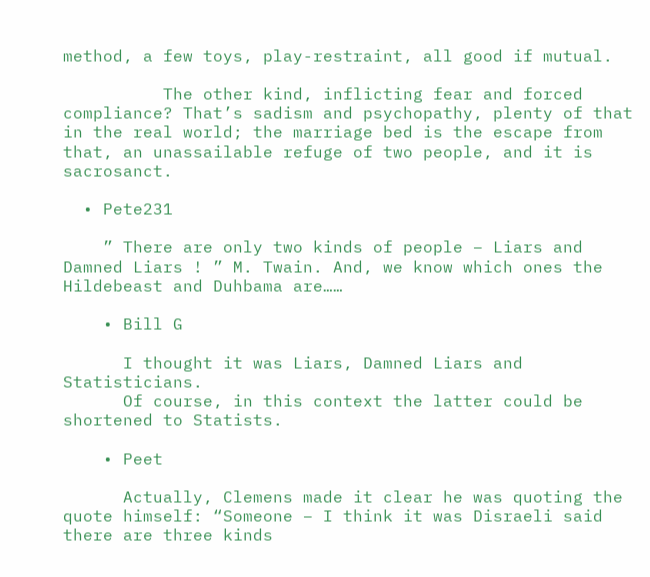method, a few toys, play-restraint, all good if mutual.

          The other kind, inflicting fear and forced compliance? That’s sadism and psychopathy, plenty of that in the real world; the marriage bed is the escape from that, an unassailable refuge of two people, and it is sacrosanct.

  • Pete231

    ” There are only two kinds of people – Liars and Damned Liars ! ” M. Twain. And, we know which ones the Hildebeast and Duhbama are……

    • Bill G

      I thought it was Liars, Damned Liars and Statisticians.
      Of course, in this context the latter could be shortened to Statists.

    • Peet

      Actually, Clemens made it clear he was quoting the quote himself: “Someone – I think it was Disraeli said there are three kinds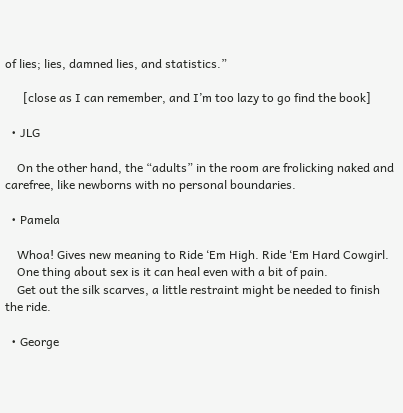of lies; lies, damned lies, and statistics.”

      [close as I can remember, and I’m too lazy to go find the book]

  • JLG

    On the other hand, the “adults” in the room are frolicking naked and carefree, like newborns with no personal boundaries.

  • Pamela

    Whoa! Gives new meaning to Ride ‘Em High. Ride ‘Em Hard Cowgirl.
    One thing about sex is it can heal even with a bit of pain.
    Get out the silk scarves, a little restraint might be needed to finish the ride.

  • George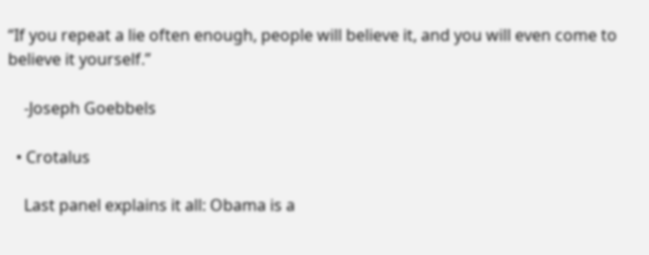“If you repeat a lie often enough, people will believe it, and you will even come to believe it yourself.”

    -Joseph Goebbels

  • Crotalus

    Last panel explains it all: Obama is a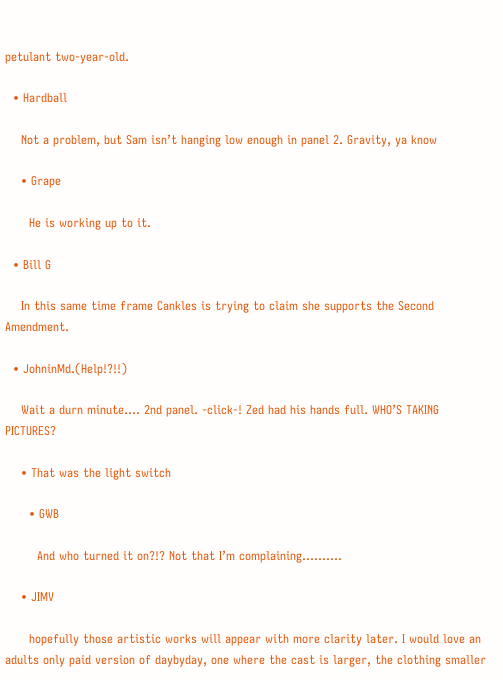petulant two-year-old.

  • Hardball

    Not a problem, but Sam isn’t hanging low enough in panel 2. Gravity, ya know

    • Grape

      He is working up to it.

  • Bill G

    In this same time frame Cankles is trying to claim she supports the Second Amendment.

  • JohninMd.(Help!?!!)

    Wait a durn minute…. 2nd panel. -click-! Zed had his hands full. WHO’S TAKING PICTURES?

    • That was the light switch

      • GWB

        And who turned it on?!? Not that I’m complaining……….

    • JIMV

      hopefully those artistic works will appear with more clarity later. I would love an adults only paid version of daybyday, one where the cast is larger, the clothing smaller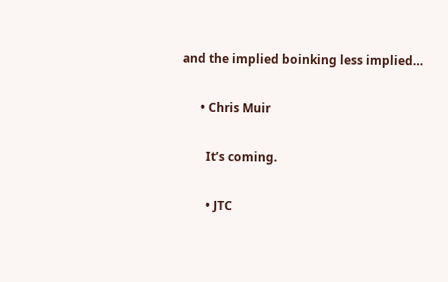and the implied boinking less implied…

      • Chris Muir

        It’s coming.

        • JTC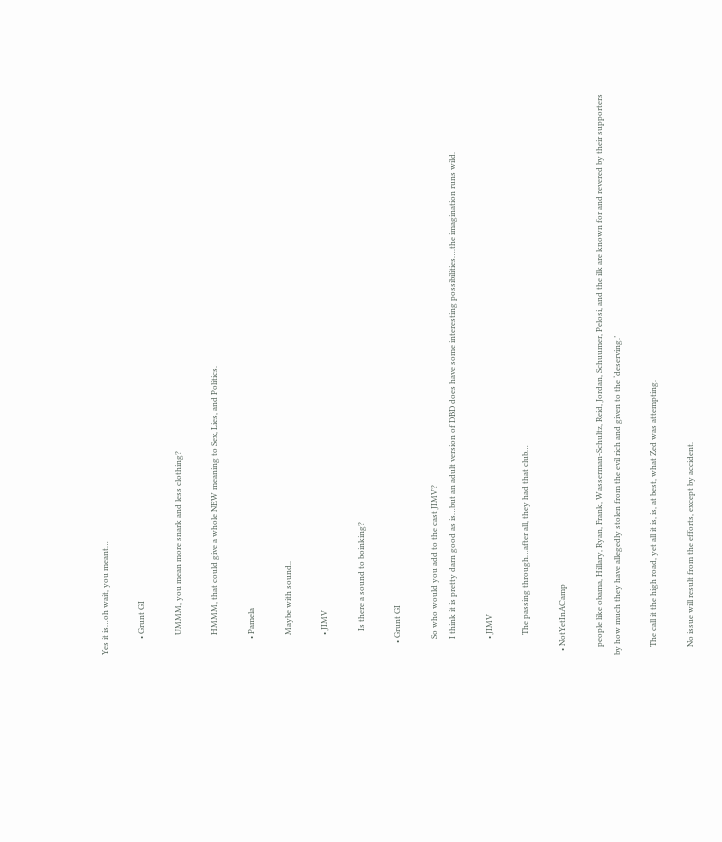Yes it is…oh wait, you meant…

        • Grunt GI

          UMMM, you mean more snark and less clothing?

          HMMM, that could give a whole NEW meaning to Sex, Lies, and Politics.

        • Pamela

          Maybe with sound..

          • JIMV

            Is there a sound to boinking?

      • Grunt GI

        So who would you add to the cast JIMV?
        I think it is pretty darn good as is…but an adult version of DBD does have some interesting possibilities….the imagination runs wild.

        • JIMV

          The passing through…after all, they had that club…

  • NotYetInACamp

    people like obama, Hillary, Ryan, Frank, Wasserman-Schultz, Reid, Jordan, Schuumer, Pelosi, and the ilk are known for and revered by their supporters by how much they have allegedly stolen from the evil rich and given to the ‘deserving.’

    The call it the high road, yet all it is, is, at best, what Zed was attempting.

    No issue will result from the efforts, except by accident.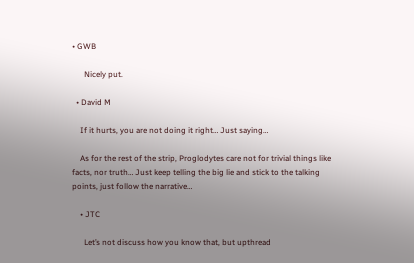• GWB

      Nicely put.

  • David M

    If it hurts, you are not doing it right… Just saying…

    As for the rest of the strip, Proglodytes care not for trivial things like facts, nor truth… Just keep telling the big lie and stick to the talking points, just follow the narrative…

    • JTC

      Let’s not discuss how you know that, but upthread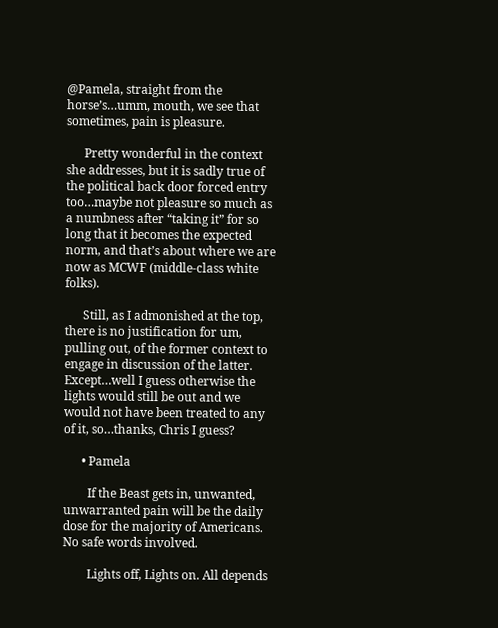@Pamela, straight from the horse’s…umm, mouth, we see that sometimes, pain is pleasure.

      Pretty wonderful in the context she addresses, but it is sadly true of the political back door forced entry too…maybe not pleasure so much as a numbness after “taking it” for so long that it becomes the expected norm, and that’s about where we are now as MCWF (middle-class white folks).

      Still, as I admonished at the top, there is no justification for um, pulling out, of the former context to engage in discussion of the latter. Except…well I guess otherwise the lights would still be out and we would not have been treated to any of it, so…thanks, Chris I guess?

      • Pamela

        If the Beast gets in, unwanted, unwarranted pain will be the daily dose for the majority of Americans. No safe words involved.

        Lights off, Lights on. All depends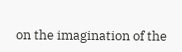on the imagination of the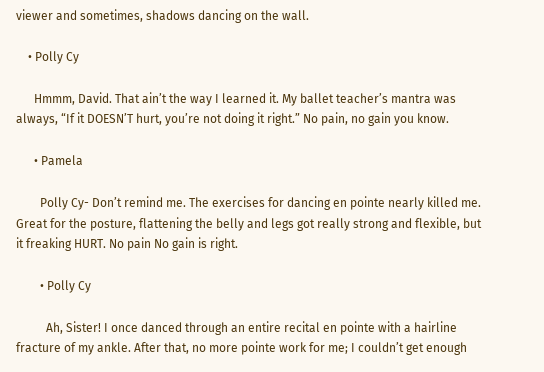viewer and sometimes, shadows dancing on the wall.

    • Polly Cy

      Hmmm, David. That ain’t the way I learned it. My ballet teacher’s mantra was always, “If it DOESN’T hurt, you’re not doing it right.” No pain, no gain you know.

      • Pamela

        Polly Cy- Don’t remind me. The exercises for dancing en pointe nearly killed me. Great for the posture, flattening the belly and legs got really strong and flexible, but it freaking HURT. No pain No gain is right.

        • Polly Cy

          Ah, Sister! I once danced through an entire recital en pointe with a hairline fracture of my ankle. After that, no more pointe work for me; I couldn’t get enough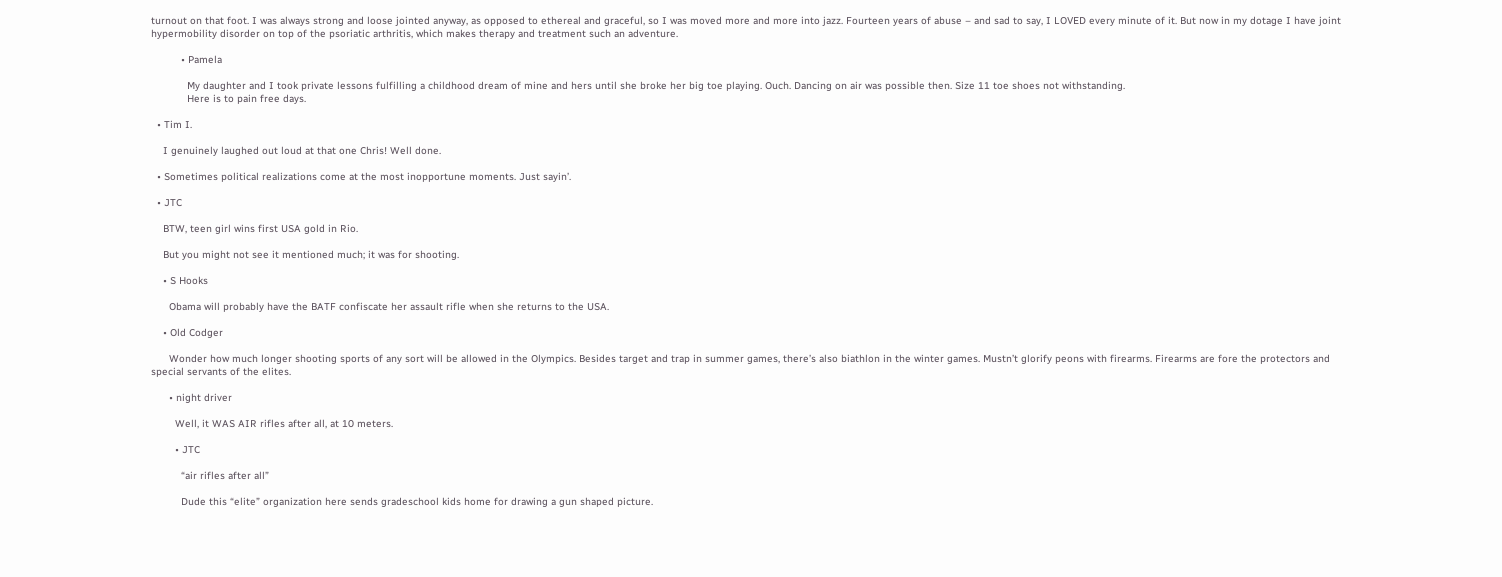turnout on that foot. I was always strong and loose jointed anyway, as opposed to ethereal and graceful, so I was moved more and more into jazz. Fourteen years of abuse – and sad to say, I LOVED every minute of it. But now in my dotage I have joint hypermobility disorder on top of the psoriatic arthritis, which makes therapy and treatment such an adventure.

          • Pamela

            My daughter and I took private lessons fulfilling a childhood dream of mine and hers until she broke her big toe playing. Ouch. Dancing on air was possible then. Size 11 toe shoes not withstanding.
            Here is to pain free days.

  • Tim I.

    I genuinely laughed out loud at that one Chris! Well done.

  • Sometimes political realizations come at the most inopportune moments. Just sayin’.

  • JTC

    BTW, teen girl wins first USA gold in Rio.

    But you might not see it mentioned much; it was for shooting.

    • S Hooks

      Obama will probably have the BATF confiscate her assault rifle when she returns to the USA.

    • Old Codger

      Wonder how much longer shooting sports of any sort will be allowed in the Olympics. Besides target and trap in summer games, there’s also biathlon in the winter games. Mustn’t glorify peons with firearms. Firearms are fore the protectors and special servants of the elites.

      • night driver

        Well, it WAS AIR rifles after all, at 10 meters.

        • JTC

          “air rifles after all”

          Dude this “elite” organization here sends gradeschool kids home for drawing a gun shaped picture.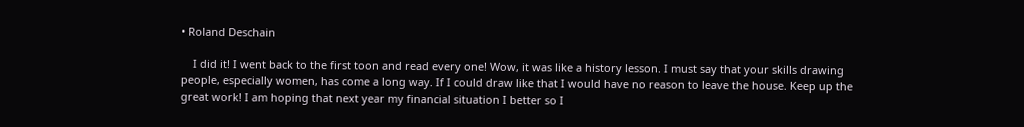• Roland Deschain

    I did it! I went back to the first toon and read every one! Wow, it was like a history lesson. I must say that your skills drawing people, especially women, has come a long way. If I could draw like that I would have no reason to leave the house. Keep up the great work! I am hoping that next year my financial situation I better so I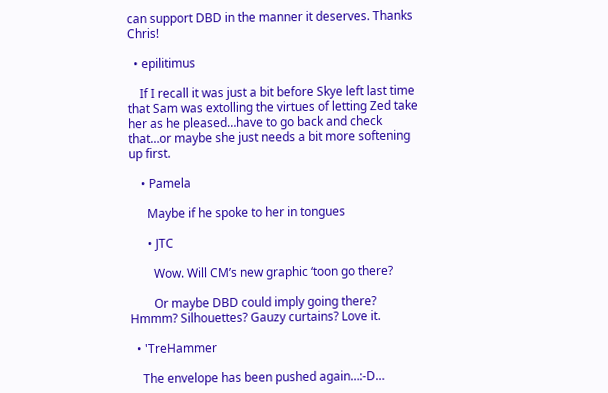can support DBD in the manner it deserves. Thanks Chris!

  • epilitimus

    If I recall it was just a bit before Skye left last time that Sam was extolling the virtues of letting Zed take her as he pleased…have to go back and check that…or maybe she just needs a bit more softening up first.

    • Pamela

      Maybe if he spoke to her in tongues

      • JTC

        Wow. Will CM’s new graphic ‘toon go there?

        Or maybe DBD could imply going there? Hmmm? Silhouettes? Gauzy curtains? Love it.

  • 'TreHammer

    The envelope has been pushed again…:-D…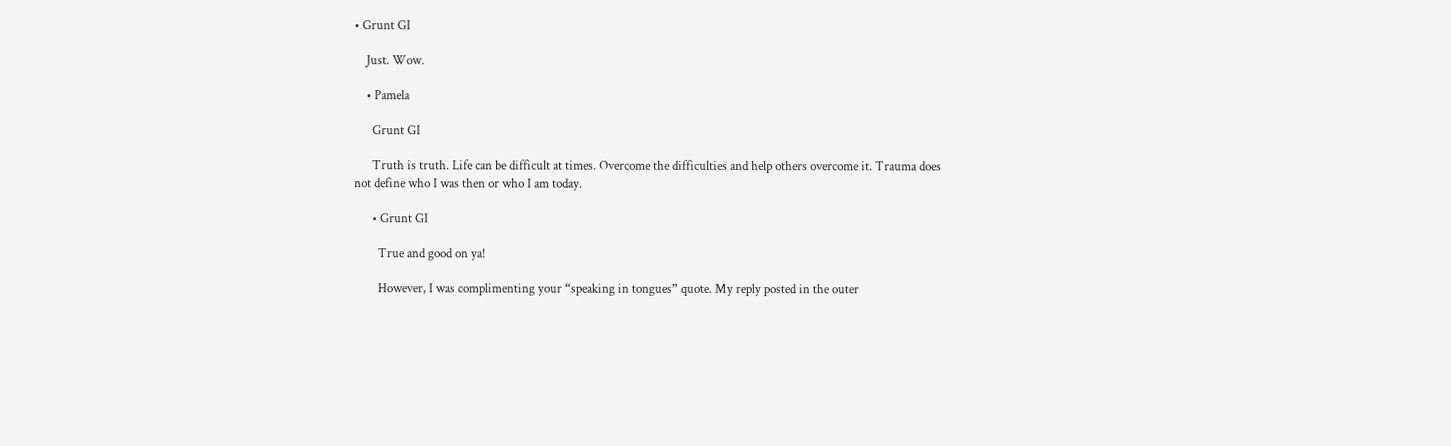• Grunt GI

    Just. Wow.

    • Pamela

      Grunt GI

      Truth is truth. Life can be difficult at times. Overcome the difficulties and help others overcome it. Trauma does not define who I was then or who I am today.

      • Grunt GI

        True and good on ya!

        However, I was complimenting your “speaking in tongues” quote. My reply posted in the outer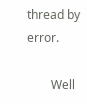thread by error.

        Well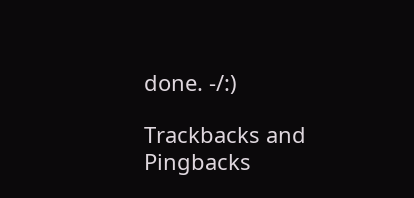done. -/:)

Trackbacks and Pingbacks